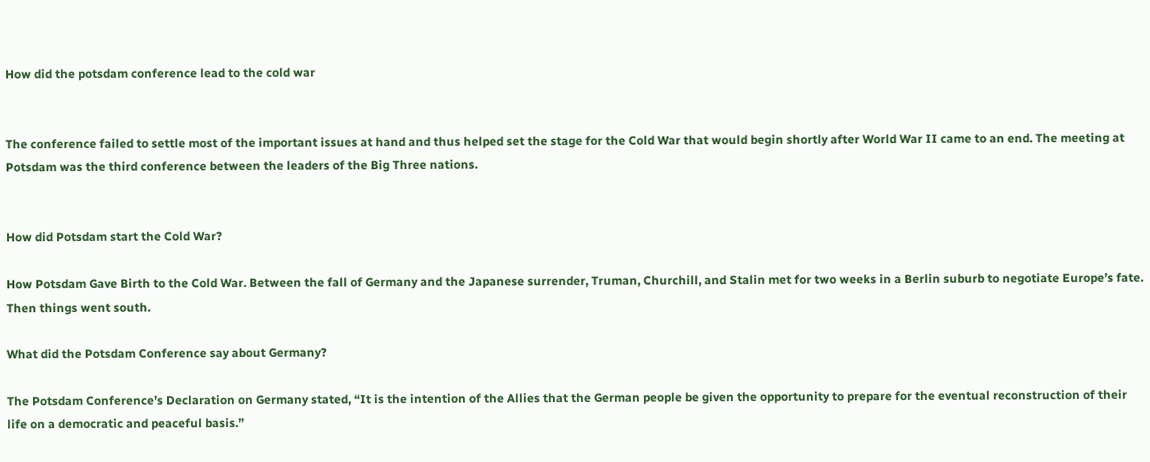How did the potsdam conference lead to the cold war


The conference failed to settle most of the important issues at hand and thus helped set the stage for the Cold War that would begin shortly after World War II came to an end. The meeting at Potsdam was the third conference between the leaders of the Big Three nations.


How did Potsdam start the Cold War?

How Potsdam Gave Birth to the Cold War. Between the fall of Germany and the Japanese surrender, Truman, Churchill, and Stalin met for two weeks in a Berlin suburb to negotiate Europe’s fate. Then things went south.

What did the Potsdam Conference say about Germany?

The Potsdam Conference’s Declaration on Germany stated, “It is the intention of the Allies that the German people be given the opportunity to prepare for the eventual reconstruction of their life on a democratic and peaceful basis.”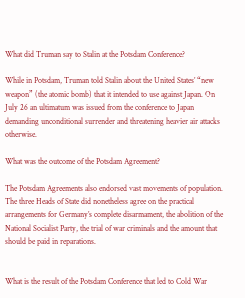What did Truman say to Stalin at the Potsdam Conference?

While in Potsdam, Truman told Stalin about the United States’ “new weapon” (the atomic bomb) that it intended to use against Japan. On July 26 an ultimatum was issued from the conference to Japan demanding unconditional surrender and threatening heavier air attacks otherwise.

What was the outcome of the Potsdam Agreement?

The Potsdam Agreements also endorsed vast movements of population. The three Heads of State did nonetheless agree on the practical arrangements for Germany’s complete disarmament, the abolition of the National Socialist Party, the trial of war criminals and the amount that should be paid in reparations.


What is the result of the Potsdam Conference that led to Cold War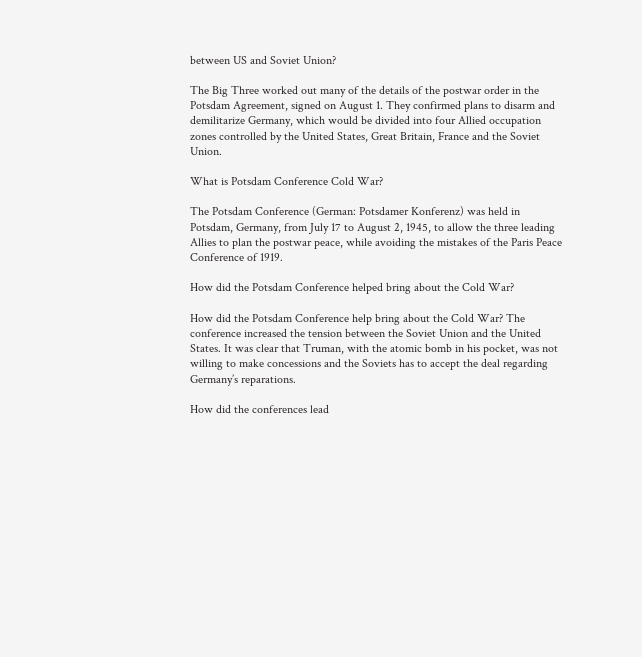between US and Soviet Union?

The Big Three worked out many of the details of the postwar order in the Potsdam Agreement, signed on August 1. They confirmed plans to disarm and demilitarize Germany, which would be divided into four Allied occupation zones controlled by the United States, Great Britain, France and the Soviet Union.

What is Potsdam Conference Cold War?

The Potsdam Conference (German: Potsdamer Konferenz) was held in Potsdam, Germany, from July 17 to August 2, 1945, to allow the three leading Allies to plan the postwar peace, while avoiding the mistakes of the Paris Peace Conference of 1919.

How did the Potsdam Conference helped bring about the Cold War?

How did the Potsdam Conference help bring about the Cold War? The conference increased the tension between the Soviet Union and the United States. It was clear that Truman, with the atomic bomb in his pocket, was not willing to make concessions and the Soviets has to accept the deal regarding Germany’s reparations.

How did the conferences lead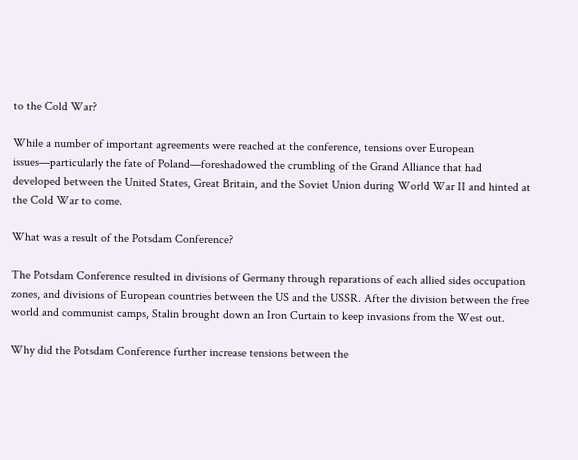to the Cold War?

While a number of important agreements were reached at the conference, tensions over European issues—particularly the fate of Poland—foreshadowed the crumbling of the Grand Alliance that had developed between the United States, Great Britain, and the Soviet Union during World War II and hinted at the Cold War to come.

What was a result of the Potsdam Conference?

The Potsdam Conference resulted in divisions of Germany through reparations of each allied sides occupation zones, and divisions of European countries between the US and the USSR. After the division between the free world and communist camps, Stalin brought down an Iron Curtain to keep invasions from the West out.

Why did the Potsdam Conference further increase tensions between the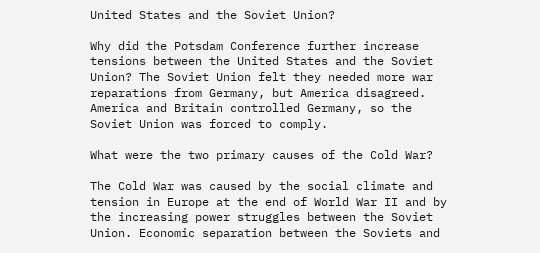United States and the Soviet Union?

Why did the Potsdam Conference further increase tensions between the United States and the Soviet Union? The Soviet Union felt they needed more war reparations from Germany, but America disagreed. America and Britain controlled Germany, so the Soviet Union was forced to comply.

What were the two primary causes of the Cold War?

The Cold War was caused by the social climate and tension in Europe at the end of World War II and by the increasing power struggles between the Soviet Union. Economic separation between the Soviets and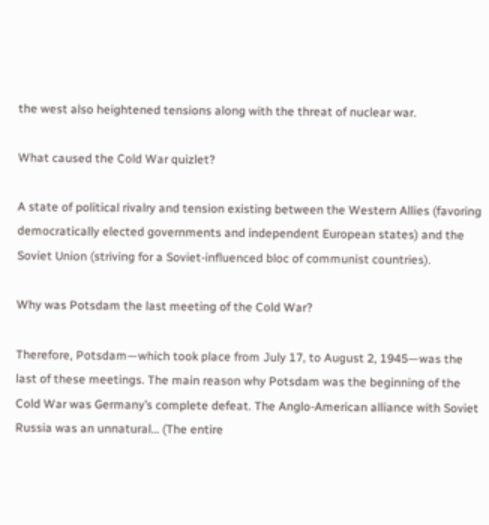the west also heightened tensions along with the threat of nuclear war.

What caused the Cold War quizlet?

A state of political rivalry and tension existing between the Western Allies (favoring democratically elected governments and independent European states) and the Soviet Union (striving for a Soviet-influenced bloc of communist countries).

Why was Potsdam the last meeting of the Cold War?

Therefore, Potsdam—which took place from July 17, to August 2, 1945—was the last of these meetings. The main reason why Potsdam was the beginning of the Cold War was Germany’s complete defeat. The Anglo-American alliance with Soviet Russia was an unnatural… (The entire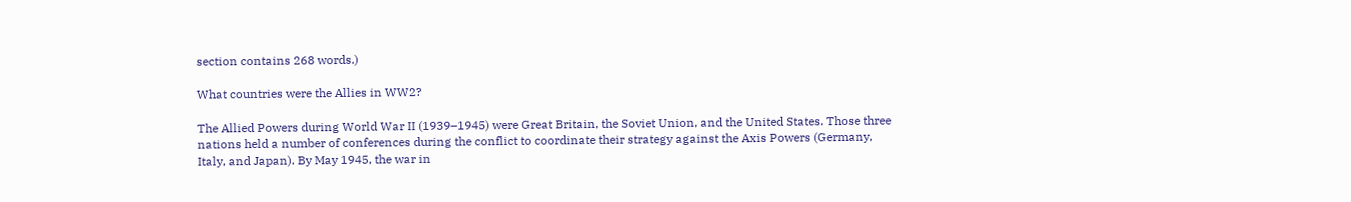section contains 268 words.)

What countries were the Allies in WW2?

The Allied Powers during World War II (1939–1945) were Great Britain, the Soviet Union, and the United States. Those three nations held a number of conferences during the conflict to coordinate their strategy against the Axis Powers (Germany, Italy, and Japan). By May 1945, the war in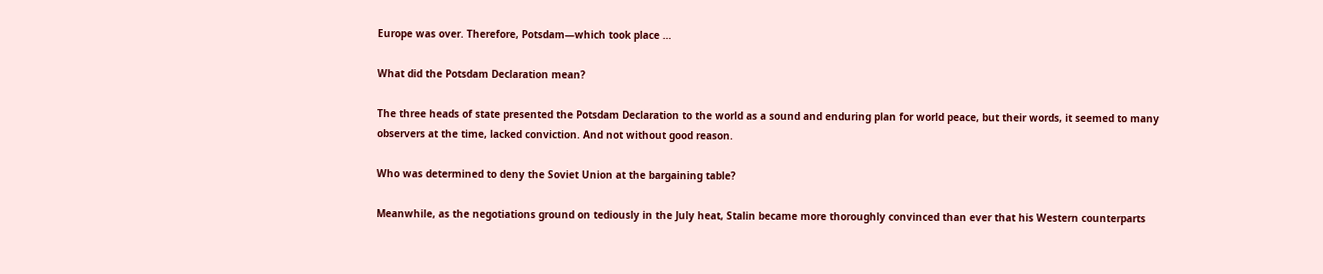Europe was over. Therefore, Potsdam—which took place …

What did the Potsdam Declaration mean?

The three heads of state presented the Potsdam Declaration to the world as a sound and enduring plan for world peace, but their words, it seemed to many observers at the time, lacked conviction. And not without good reason.

Who was determined to deny the Soviet Union at the bargaining table?

Meanwhile, as the negotiations ground on tediously in the July heat, Stalin became more thoroughly convinced than ever that his Western counterparts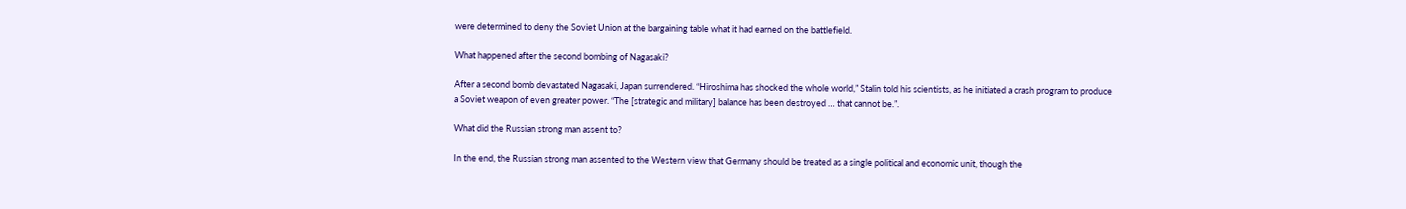were determined to deny the Soviet Union at the bargaining table what it had earned on the battlefield.

What happened after the second bombing of Nagasaki?

After a second bomb devastated Nagasaki, Japan surrendered. “Hiroshima has shocked the whole world,” Stalin told his scientists, as he initiated a crash program to produce a Soviet weapon of even greater power. “The [strategic and military] balance has been destroyed … that cannot be.”.

What did the Russian strong man assent to?

In the end, the Russian strong man assented to the Western view that Germany should be treated as a single political and economic unit, though the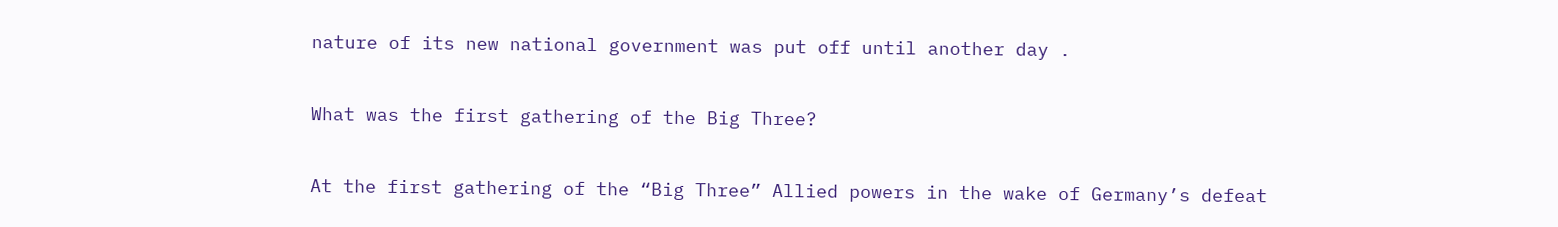nature of its new national government was put off until another day .

What was the first gathering of the Big Three?

At the first gathering of the “Big Three” Allied powers in the wake of Germany’s defeat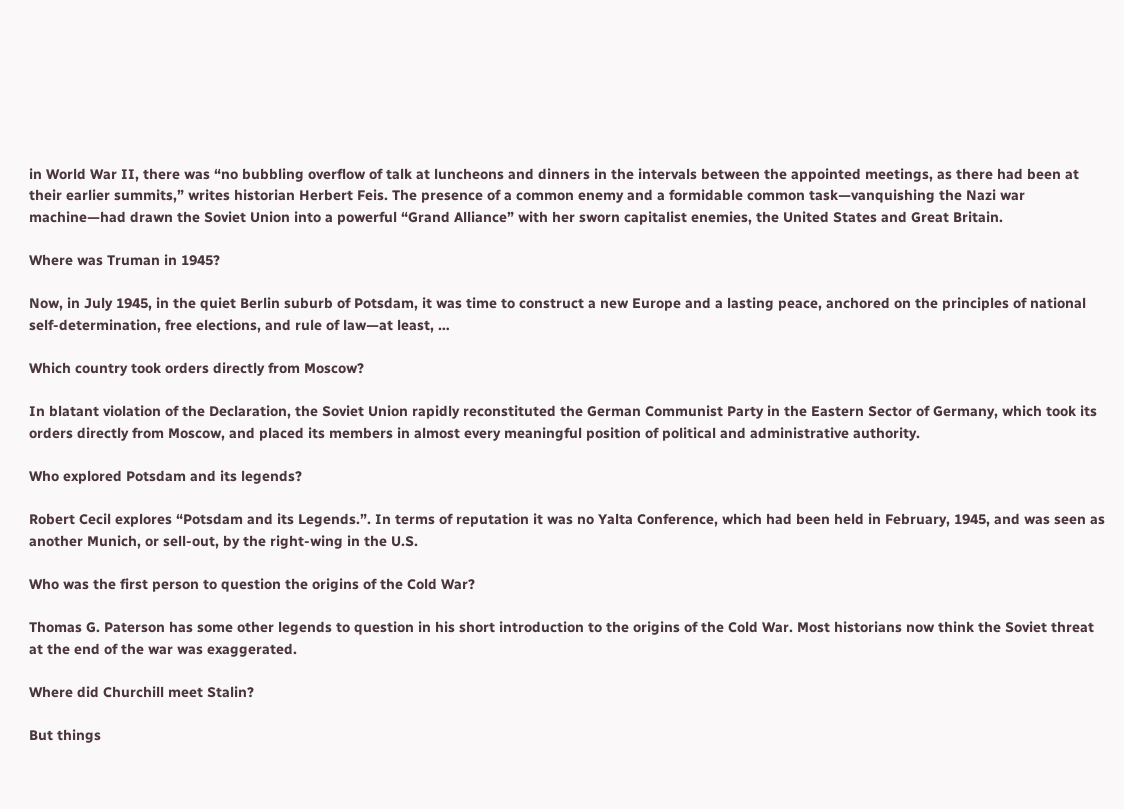in World War II, there was “no bubbling overflow of talk at luncheons and dinners in the intervals between the appointed meetings, as there had been at their earlier summits,” writes historian Herbert Feis. The presence of a common enemy and a formidable common task—vanquishing the Nazi war machine—had drawn the Soviet Union into a powerful “Grand Alliance” with her sworn capitalist enemies, the United States and Great Britain.

Where was Truman in 1945?

Now, in July 1945, in the quiet Berlin suburb of Potsdam, it was time to construct a new Europe and a lasting peace, anchored on the principles of national self-determination, free elections, and rule of law—at least, …

Which country took orders directly from Moscow?

In blatant violation of the Declaration, the Soviet Union rapidly reconstituted the German Communist Party in the Eastern Sector of Germany, which took its orders directly from Moscow, and placed its members in almost every meaningful position of political and administrative authority.

Who explored Potsdam and its legends?

Robert Cecil explores “Potsdam and its Legends.”. In terms of reputation it was no Yalta Conference, which had been held in February, 1945, and was seen as another Munich, or sell-out, by the right-wing in the U.S.

Who was the first person to question the origins of the Cold War?

Thomas G. Paterson has some other legends to question in his short introduction to the origins of the Cold War. Most historians now think the Soviet threat at the end of the war was exaggerated.

Where did Churchill meet Stalin?

But things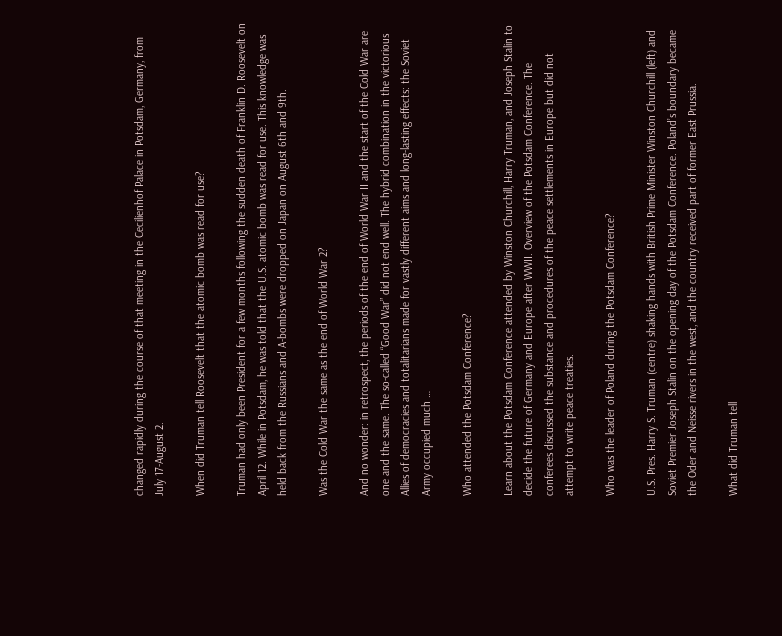changed rapidly during the course of that meeting in the Cecilienhof Palace in Potsdam, Germany, from July 17-August 2.

When did Truman tell Roosevelt that the atomic bomb was read for use?

Truman had only been President for a few months following the sudden death of Franklin D. Roosevelt on April 12. While in Potsdam, he was told that the U.S. atomic bomb was read for use. This knowledge was held back from the Russians and A-bombs were dropped on Japan on August 6th and 9th.

Was the Cold War the same as the end of World War 2?

And no wonder: in retrospect, the periods of the end of World War II and the start of the Cold War are one and the same. The so-called “Good War” did not end well. The hybrid combination in the victorious Allies of democracies and totalitarians made for vastly different aims and long-lasting effects: the Soviet Army occupied much …

Who attended the Potsdam Conference?

Learn about the Potsdam Conference attended by Winston Churchill, Harry Truman, and Joseph Stalin to decide the future of Germany and Europe after WWII. Overview of the Potsdam Conference. The conferees discussed the substance and procedures of the peace settlements in Europe but did not attempt to write peace treaties.

Who was the leader of Poland during the Potsdam Conference?

U.S. Pres. Harry S. Truman (centre) shaking hands with British Prime Minister Winston Churchill (left) and Soviet Premier Joseph Stalin on the opening day of the Potsdam Conference. Poland’s boundary became the Oder and Neisse rivers in the west, and the country received part of former East Prussia.

What did Truman tell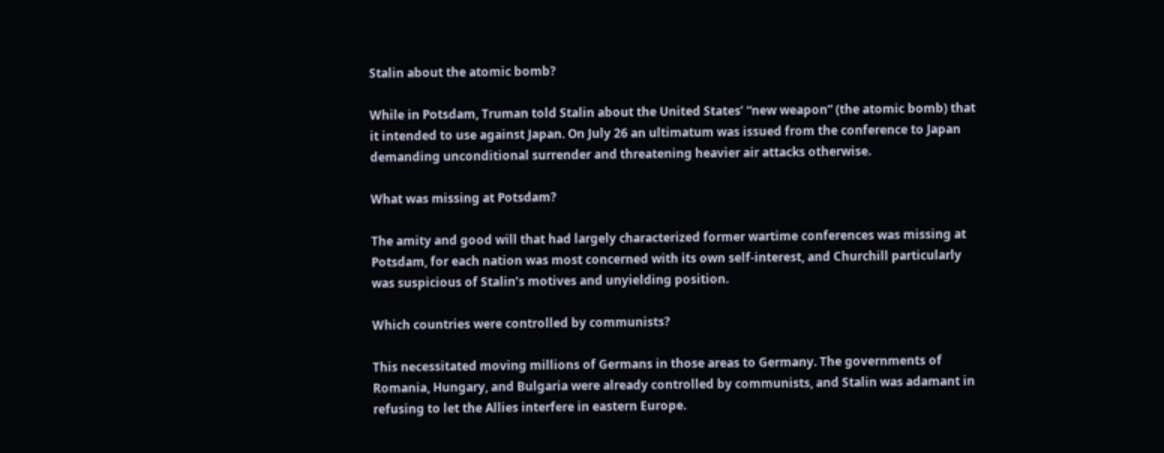Stalin about the atomic bomb?

While in Potsdam, Truman told Stalin about the United States’ “new weapon” (the atomic bomb) that it intended to use against Japan. On July 26 an ultimatum was issued from the conference to Japan demanding unconditional surrender and threatening heavier air attacks otherwise.

What was missing at Potsdam?

The amity and good will that had largely characterized former wartime conferences was missing at Potsdam, for each nation was most concerned with its own self-interest, and Churchill particularly was suspicious of Stalin’s motives and unyielding position.

Which countries were controlled by communists?

This necessitated moving millions of Germans in those areas to Germany. The governments of Romania, Hungary, and Bulgaria were already controlled by communists, and Stalin was adamant in refusing to let the Allies interfere in eastern Europe.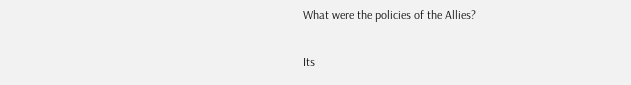What were the policies of the Allies?

Its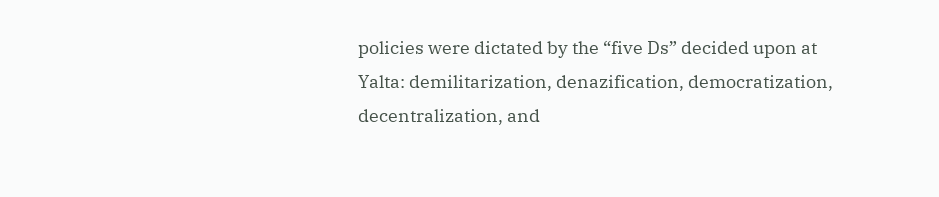policies were dictated by the “five Ds” decided upon at Yalta: demilitarization, denazification, democratization, decentralization, and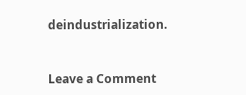deindustrialization.


Leave a Comment